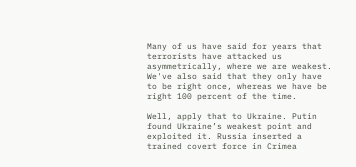Many of us have said for years that terrorists have attacked us asymmetrically, where we are weakest.  We've also said that they only have to be right once, whereas we have be right 100 percent of the time.

Well, apply that to Ukraine. Putin found Ukraine’s weakest point and exploited it. Russia inserted a trained covert force in Crimea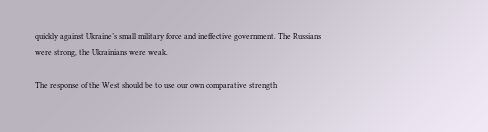quickly against Ukraine’s small military force and ineffective government. The Russians were strong, the Ukrainians were weak.

The response of the West should be to use our own comparative strength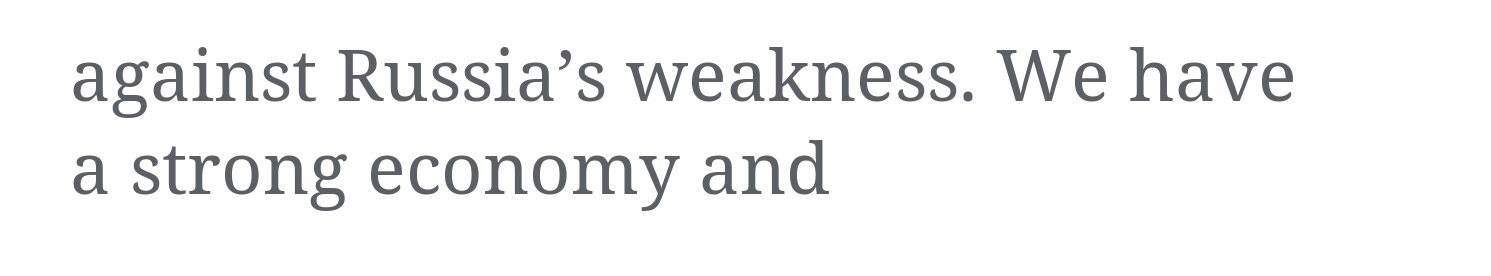against Russia’s weakness. We have a strong economy and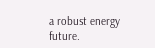a robust energy future.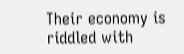Their economy is riddled with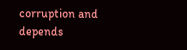corruption and depends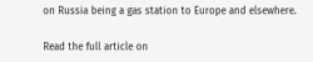on Russia being a gas station to Europe and elsewhere.

Read the full article on